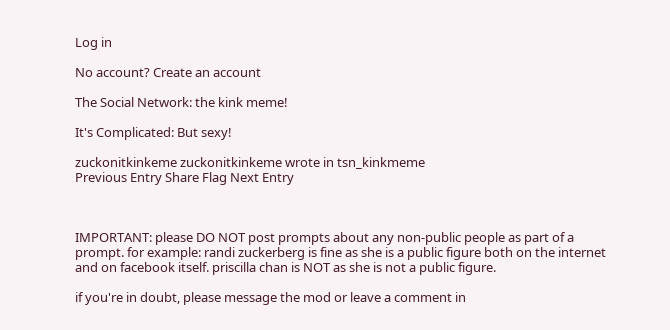Log in

No account? Create an account

The Social Network: the kink meme!

It's Complicated: But sexy!

zuckonitkinkeme zuckonitkinkeme wrote in tsn_kinkmeme
Previous Entry Share Flag Next Entry



IMPORTANT: please DO NOT post prompts about any non-public people as part of a prompt. for example: randi zuckerberg is fine as she is a public figure both on the internet and on facebook itself. priscilla chan is NOT as she is not a public figure.

if you're in doubt, please message the mod or leave a comment in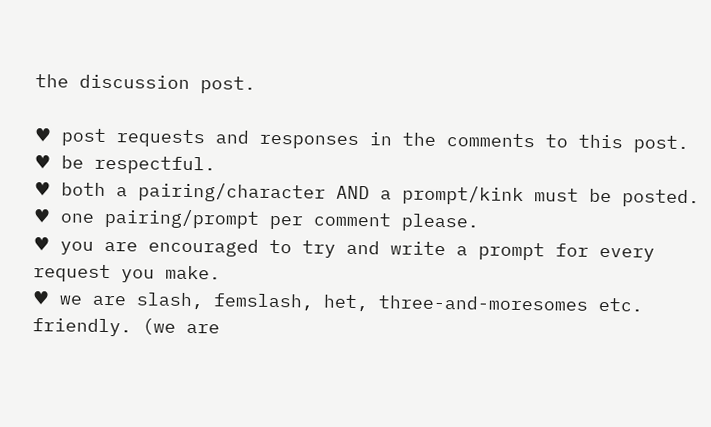the discussion post.

♥ post requests and responses in the comments to this post.
♥ be respectful.
♥ both a pairing/character AND a prompt/kink must be posted.
♥ one pairing/prompt per comment please.
♥ you are encouraged to try and write a prompt for every request you make.
♥ we are slash, femslash, het, three-and-moresomes etc. friendly. (we are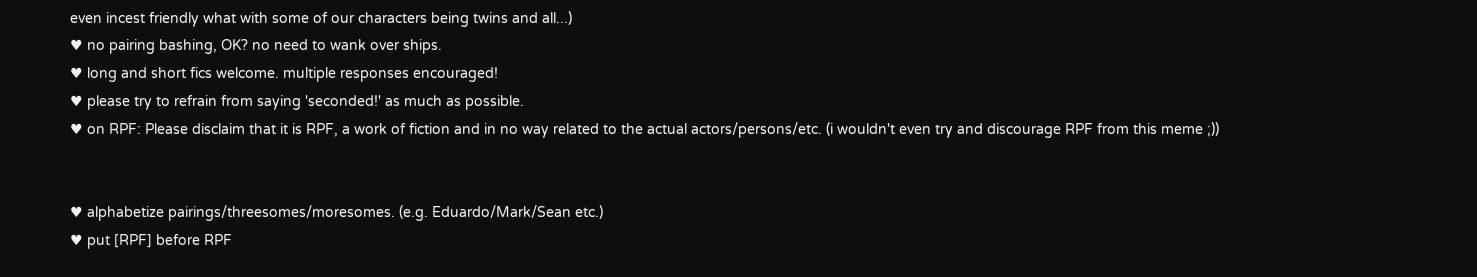even incest friendly what with some of our characters being twins and all...)
♥ no pairing bashing, OK? no need to wank over ships.
♥ long and short fics welcome. multiple responses encouraged!
♥ please try to refrain from saying 'seconded!' as much as possible.
♥ on RPF: Please disclaim that it is RPF, a work of fiction and in no way related to the actual actors/persons/etc. (i wouldn't even try and discourage RPF from this meme ;))


♥ alphabetize pairings/threesomes/moresomes. (e.g. Eduardo/Mark/Sean etc.)
♥ put [RPF] before RPF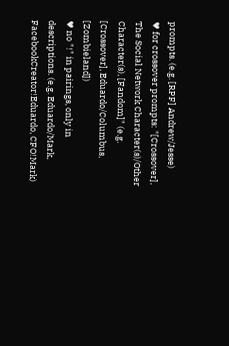prompts. (e.g. [RPF] Andrew/Jesse)
♥ for crossover prompts: "[Crossover], The Social Network Character(s)/Other Character(s), [Fandom]" (e.g. [Crossover], Eduardo/Columbus, [Zombieland])
♥ no "!" in pairings, only in descriptions. (e.g. Eduardo/Mark, FacebookCreator!Eduardo, CFO!Mark)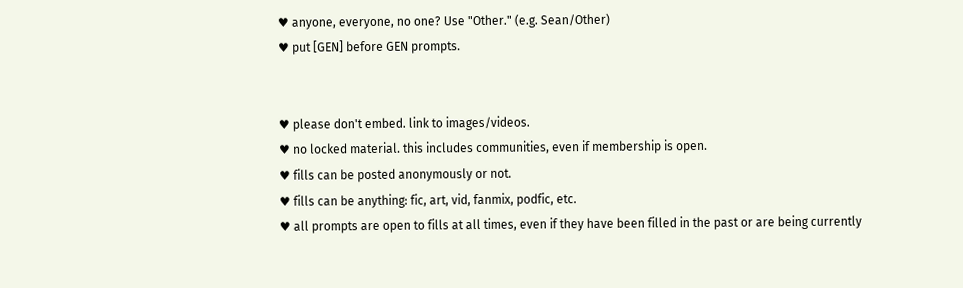♥ anyone, everyone, no one? Use "Other." (e.g. Sean/Other)
♥ put [GEN] before GEN prompts.


♥ please don't embed. link to images/videos.
♥ no locked material. this includes communities, even if membership is open.
♥ fills can be posted anonymously or not.
♥ fills can be anything: fic, art, vid, fanmix, podfic, etc.
♥ all prompts are open to fills at all times, even if they have been filled in the past or are being currently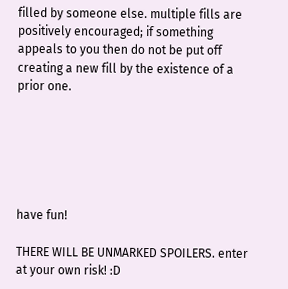filled by someone else. multiple fills are positively encouraged; if something appeals to you then do not be put off creating a new fill by the existence of a prior one.






have fun!

THERE WILL BE UNMARKED SPOILERS. enter at your own risk! :D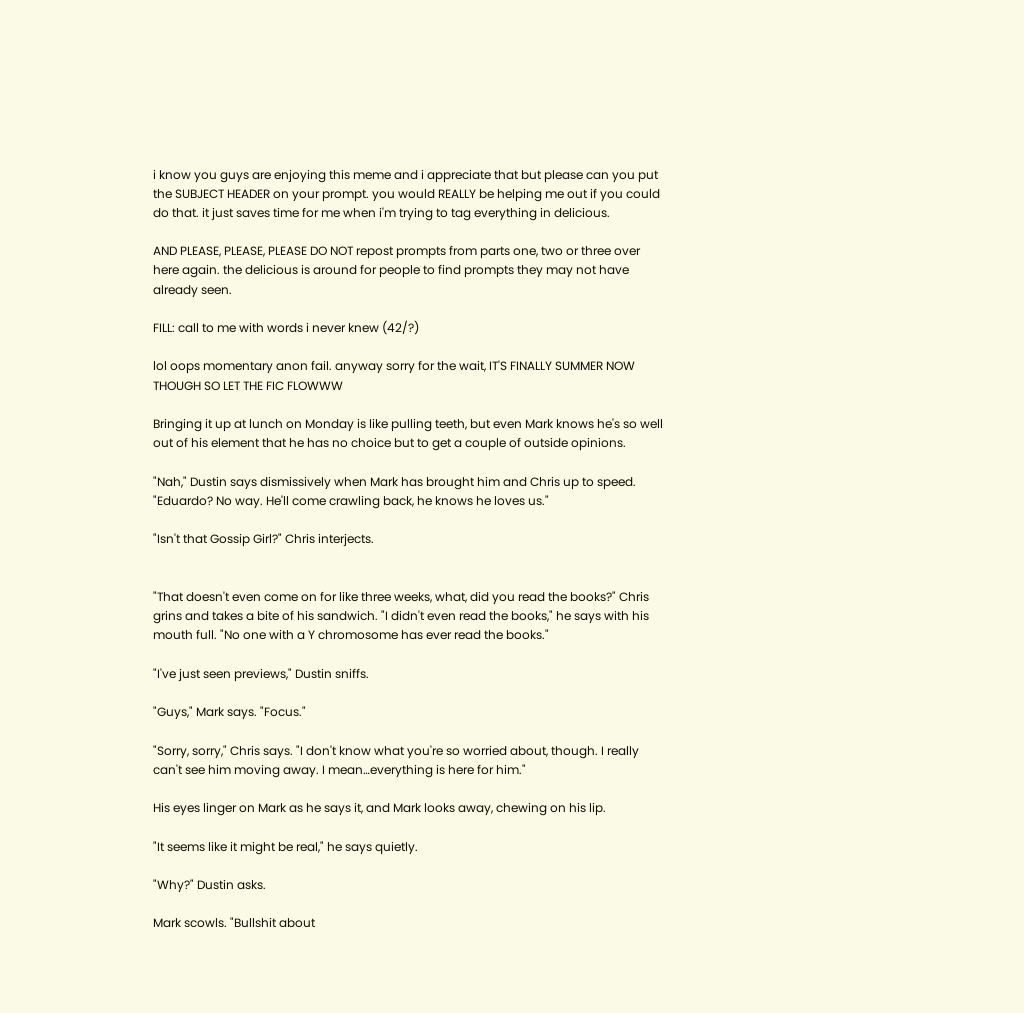i know you guys are enjoying this meme and i appreciate that but please can you put the SUBJECT HEADER on your prompt. you would REALLY be helping me out if you could do that. it just saves time for me when i'm trying to tag everything in delicious.

AND PLEASE, PLEASE, PLEASE DO NOT repost prompts from parts one, two or three over here again. the delicious is around for people to find prompts they may not have already seen.

FILL: call to me with words i never knew (42/?)

lol oops momentary anon fail. anyway sorry for the wait, IT'S FINALLY SUMMER NOW THOUGH SO LET THE FIC FLOWWW

Bringing it up at lunch on Monday is like pulling teeth, but even Mark knows he's so well out of his element that he has no choice but to get a couple of outside opinions.

"Nah," Dustin says dismissively when Mark has brought him and Chris up to speed. "Eduardo? No way. He'll come crawling back, he knows he loves us."

"Isn't that Gossip Girl?" Chris interjects.


"That doesn't even come on for like three weeks, what, did you read the books?" Chris grins and takes a bite of his sandwich. "I didn't even read the books," he says with his mouth full. "No one with a Y chromosome has ever read the books."

"I've just seen previews," Dustin sniffs.

"Guys," Mark says. "Focus."

"Sorry, sorry," Chris says. "I don't know what you're so worried about, though. I really can't see him moving away. I mean…everything is here for him."

His eyes linger on Mark as he says it, and Mark looks away, chewing on his lip.

"It seems like it might be real," he says quietly.

"Why?" Dustin asks.

Mark scowls. "Bullshit about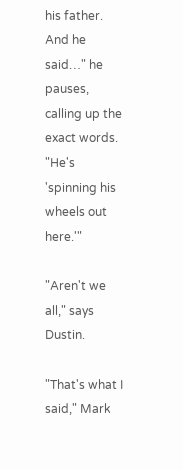his father. And he said…" he pauses, calling up the exact words. "He's 'spinning his wheels out here.'"

"Aren't we all," says Dustin.

"That's what I said," Mark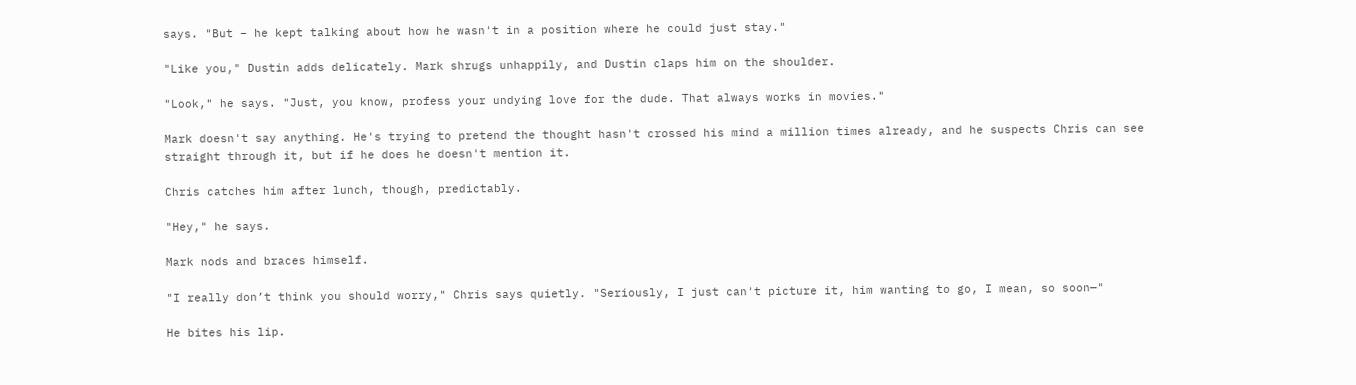says. "But – he kept talking about how he wasn't in a position where he could just stay."

"Like you," Dustin adds delicately. Mark shrugs unhappily, and Dustin claps him on the shoulder.

"Look," he says. "Just, you know, profess your undying love for the dude. That always works in movies."

Mark doesn't say anything. He's trying to pretend the thought hasn't crossed his mind a million times already, and he suspects Chris can see straight through it, but if he does he doesn't mention it.

Chris catches him after lunch, though, predictably.

"Hey," he says.

Mark nods and braces himself.

"I really don’t think you should worry," Chris says quietly. "Seriously, I just can't picture it, him wanting to go, I mean, so soon—"

He bites his lip.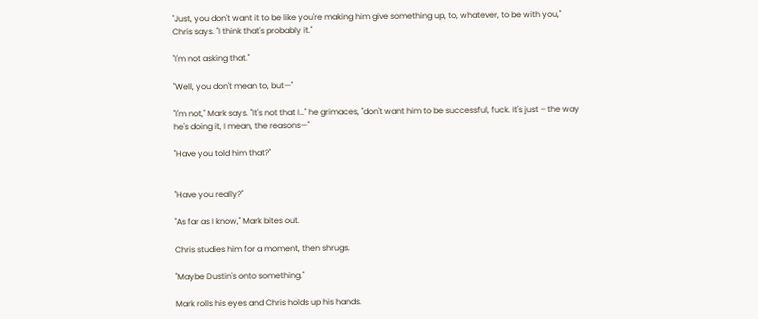"Just, you don't want it to be like you're making him give something up, to, whatever, to be with you," Chris says. "I think that's probably it."

"I'm not asking that."

"Well, you don't mean to, but—"

"I'm not," Mark says. "It's not that I…" he grimaces, "don't want him to be successful, fuck. It's just – the way he's doing it, I mean, the reasons—"

"Have you told him that?"


"Have you really?"

"As far as I know," Mark bites out.

Chris studies him for a moment, then shrugs.

"Maybe Dustin's onto something."

Mark rolls his eyes and Chris holds up his hands.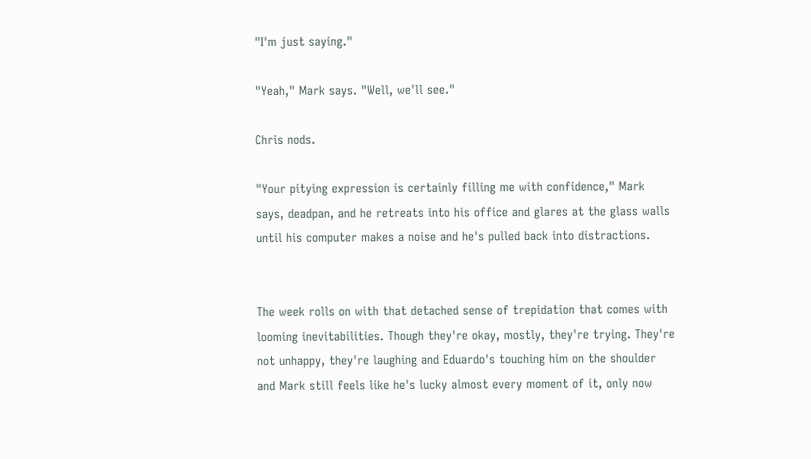"I'm just saying."

"Yeah," Mark says. "Well, we'll see."

Chris nods.

"Your pitying expression is certainly filling me with confidence," Mark says, deadpan, and he retreats into his office and glares at the glass walls until his computer makes a noise and he's pulled back into distractions.


The week rolls on with that detached sense of trepidation that comes with looming inevitabilities. Though they're okay, mostly, they're trying. They're not unhappy, they're laughing and Eduardo's touching him on the shoulder and Mark still feels like he's lucky almost every moment of it, only now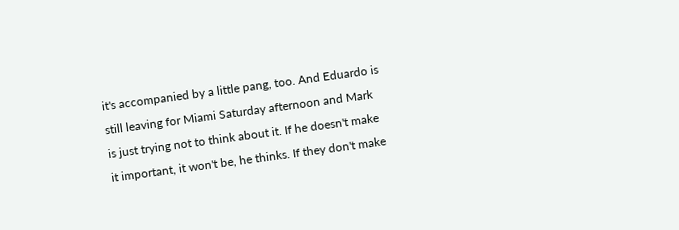it's accompanied by a little pang, too. And Eduardo is still leaving for Miami Saturday afternoon and Mark is just trying not to think about it. If he doesn't make it important, it won't be, he thinks. If they don't make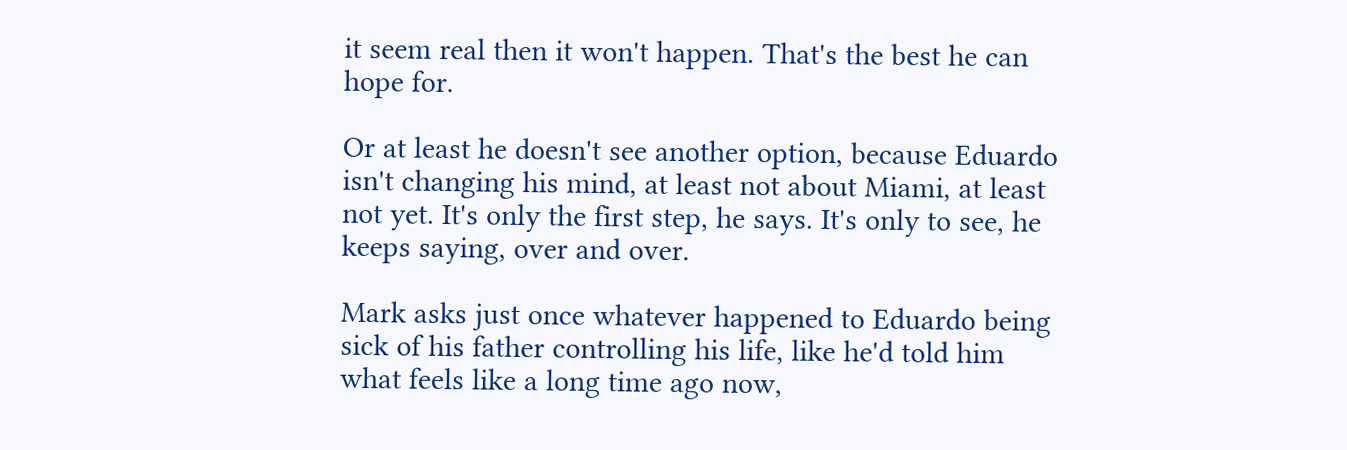it seem real then it won't happen. That's the best he can hope for.

Or at least he doesn't see another option, because Eduardo isn't changing his mind, at least not about Miami, at least not yet. It's only the first step, he says. It's only to see, he keeps saying, over and over.

Mark asks just once whatever happened to Eduardo being sick of his father controlling his life, like he'd told him what feels like a long time ago now,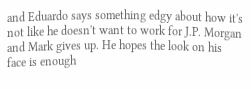and Eduardo says something edgy about how it's not like he doesn't want to work for J.P. Morgan and Mark gives up. He hopes the look on his face is enough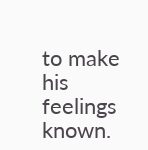to make his feelings known.